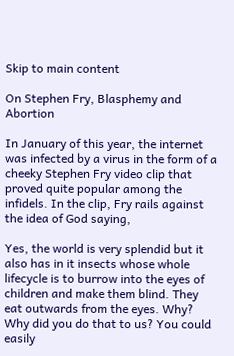Skip to main content

On Stephen Fry, Blasphemy and Abortion

In January of this year, the internet was infected by a virus in the form of a cheeky Stephen Fry video clip that proved quite popular among the infidels. In the clip, Fry rails against the idea of God saying,

Yes, the world is very splendid but it also has in it insects whose whole lifecycle is to burrow into the eyes of children and make them blind. They eat outwards from the eyes. Why? Why did you do that to us? You could easily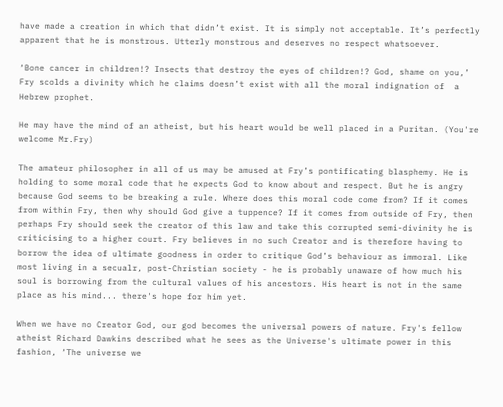have made a creation in which that didn’t exist. It is simply not acceptable. It’s perfectly apparent that he is monstrous. Utterly monstrous and deserves no respect whatsoever.

‘Bone cancer in children!? Insects that destroy the eyes of children!? God, shame on you,’ Fry scolds a divinity which he claims doesn’t exist with all the moral indignation of  a Hebrew prophet.

He may have the mind of an atheist, but his heart would be well placed in a Puritan. (You're welcome Mr.Fry)

The amateur philosopher in all of us may be amused at Fry’s pontificating blasphemy. He is holding to some moral code that he expects God to know about and respect. But he is angry because God seems to be breaking a rule. Where does this moral code come from? If it comes from within Fry, then why should God give a tuppence? If it comes from outside of Fry, then perhaps Fry should seek the creator of this law and take this corrupted semi-divinity he is criticising to a higher court. Fry believes in no such Creator and is therefore having to borrow the idea of ultimate goodness in order to critique God’s behaviour as immoral. Like most living in a secualr, post-Christian society - he is probably unaware of how much his soul is borrowing from the cultural values of his ancestors. His heart is not in the same place as his mind... there's hope for him yet.

When we have no Creator God, our god becomes the universal powers of nature. Fry's fellow atheist Richard Dawkins described what he sees as the Universe's ultimate power in this fashion, ‘The universe we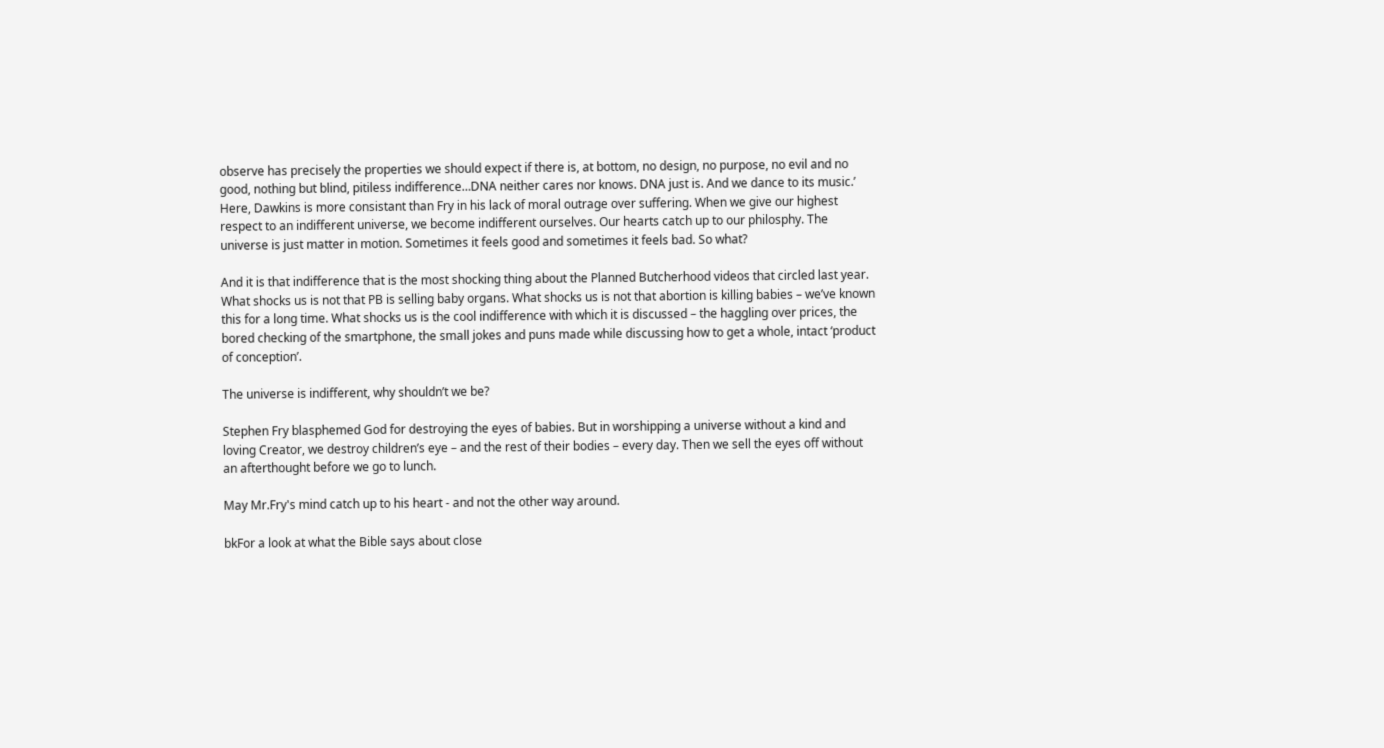observe has precisely the properties we should expect if there is, at bottom, no design, no purpose, no evil and no good, nothing but blind, pitiless indifference…DNA neither cares nor knows. DNA just is. And we dance to its music.’ Here, Dawkins is more consistant than Fry in his lack of moral outrage over suffering. When we give our highest respect to an indifferent universe, we become indifferent ourselves. Our hearts catch up to our philosphy. The universe is just matter in motion. Sometimes it feels good and sometimes it feels bad. So what?

And it is that indifference that is the most shocking thing about the Planned Butcherhood videos that circled last year. What shocks us is not that PB is selling baby organs. What shocks us is not that abortion is killing babies – we’ve known this for a long time. What shocks us is the cool indifference with which it is discussed – the haggling over prices, the bored checking of the smartphone, the small jokes and puns made while discussing how to get a whole, intact ‘product of conception’.

The universe is indifferent, why shouldn’t we be?

Stephen Fry blasphemed God for destroying the eyes of babies. But in worshipping a universe without a kind and loving Creator, we destroy children’s eye – and the rest of their bodies – every day. Then we sell the eyes off without an afterthought before we go to lunch.

May Mr.Fry's mind catch up to his heart - and not the other way around.

bkFor a look at what the Bible says about close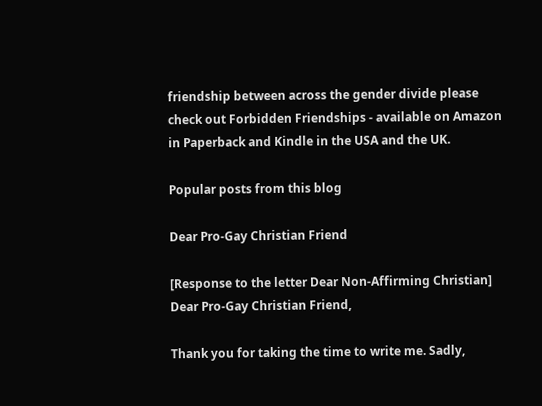friendship between across the gender divide please check out Forbidden Friendships - available on Amazon in Paperback and Kindle in the USA and the UK.

Popular posts from this blog

Dear Pro-Gay Christian Friend

[Response to the letter Dear Non-Affirming Christian]
Dear Pro-Gay Christian Friend,

Thank you for taking the time to write me. Sadly,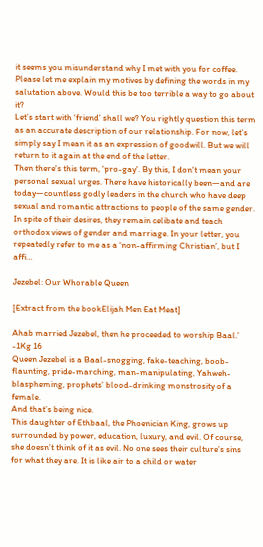it seems you misunderstand why I met with you for coffee. Please let me explain my motives by defining the words in my salutation above. Would this be too terrible a way to go about it?
Let’s start with ‘friend’ shall we? You rightly question this term as an accurate description of our relationship. For now, let's simply say I mean it as an expression of goodwill. But we will return to it again at the end of the letter.
Then there's this term, 'pro-gay'. By this, I don't mean your personal sexual urges. There have historically been―and are today―countless godly leaders in the church who have deep sexual and romantic attractions to people of the same gender. In spite of their desires, they remain celibate and teach orthodox views of gender and marriage. In your letter, you repeatedly refer to me as a ‘non-affirming Christian’, but I affi…

Jezebel: Our Whorable Queen

[Extract from the bookElijah Men Eat Meat]

Ahab married Jezebel, then he proceeded to worship Baal.’ -1Kg 16
Queen Jezebel is a Baal-snogging, fake-teaching, boob-flaunting, pride-marching, man-manipulating, Yahweh-blaspheming, prophets’ blood-drinking monstrosity of a female.
And that’s being nice.
This daughter of Ethbaal, the Phoenician King, grows up surrounded by power, education, luxury, and evil. Of course, she doesn’t think of it as evil. No one sees their culture’s sins for what they are. It is like air to a child or water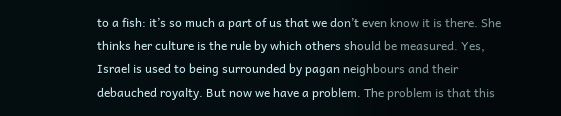to a fish: it’s so much a part of us that we don’t even know it is there. She thinks her culture is the rule by which others should be measured. Yes, Israel is used to being surrounded by pagan neighbours and their debauched royalty. But now we have a problem. The problem is that this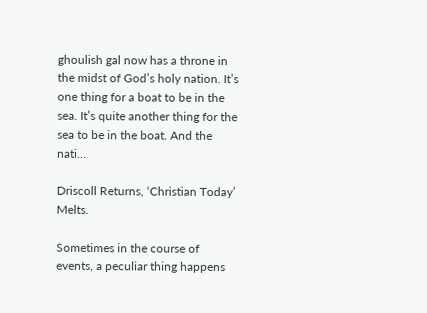ghoulish gal now has a throne in the midst of God’s holy nation. It’s one thing for a boat to be in the sea. It’s quite another thing for the sea to be in the boat. And the nati…

Driscoll Returns, ‘Christian Today’ Melts.

Sometimes in the course of events, a peculiar thing happens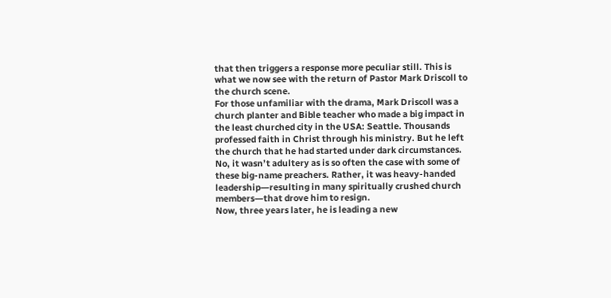that then triggers a response more peculiar still. This is what we now see with the return of Pastor Mark Driscoll to the church scene.
For those unfamiliar with the drama, Mark Driscoll was a church planter and Bible teacher who made a big impact in the least churched city in the USA: Seattle. Thousands professed faith in Christ through his ministry. But he left the church that he had started under dark circumstances. No, it wasn’t adultery as is so often the case with some of these big-name preachers. Rather, it was heavy-handed leadership―resulting in many spiritually crushed church members―that drove him to resign.
Now, three years later, he is leading a new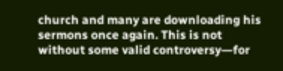church and many are downloading his sermons once again. This is not without some valid controversy―for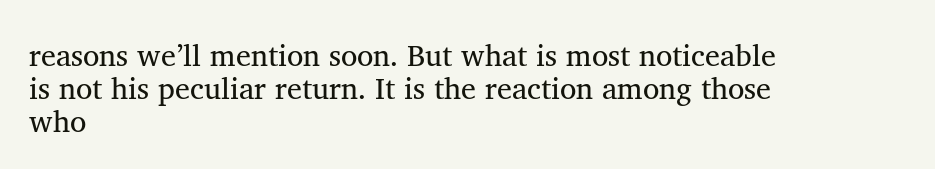reasons we’ll mention soon. But what is most noticeable is not his peculiar return. It is the reaction among those who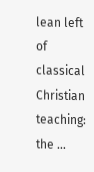lean left of classical Christian teaching: the …